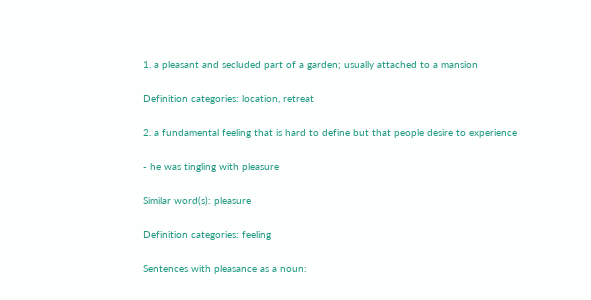1. a pleasant and secluded part of a garden; usually attached to a mansion

Definition categories: location, retreat

2. a fundamental feeling that is hard to define but that people desire to experience

- he was tingling with pleasure

Similar word(s): pleasure

Definition categories: feeling

Sentences with pleasance as a noun: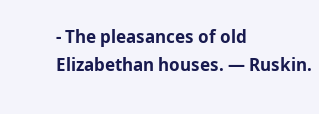- The pleasances of old Elizabethan houses. — Ruskin.